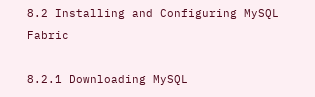8.2 Installing and Configuring MySQL Fabric

8.2.1 Downloading MySQL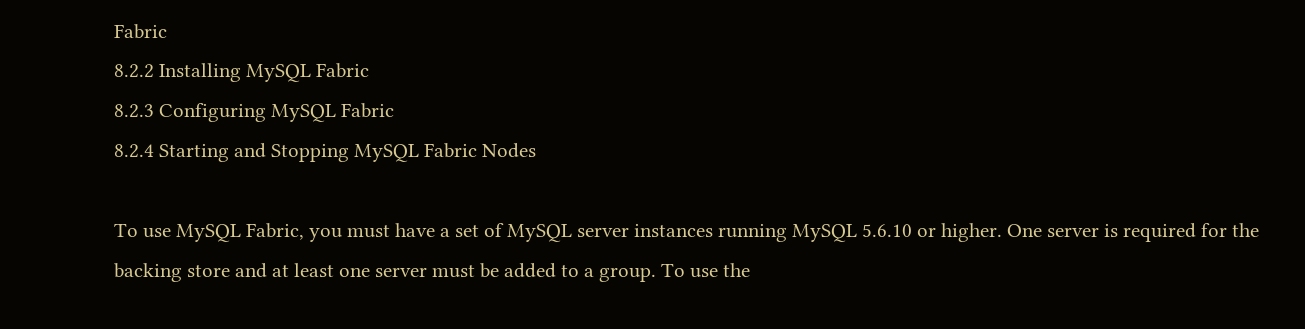Fabric
8.2.2 Installing MySQL Fabric
8.2.3 Configuring MySQL Fabric
8.2.4 Starting and Stopping MySQL Fabric Nodes

To use MySQL Fabric, you must have a set of MySQL server instances running MySQL 5.6.10 or higher. One server is required for the backing store and at least one server must be added to a group. To use the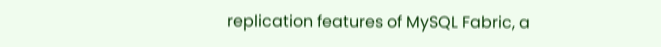replication features of MySQL Fabric, a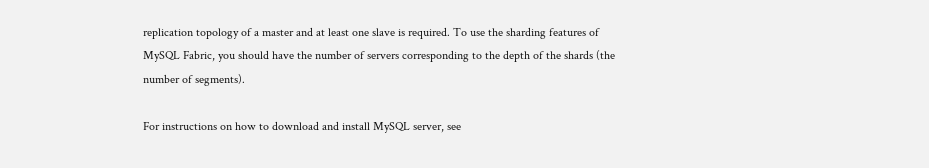replication topology of a master and at least one slave is required. To use the sharding features of MySQL Fabric, you should have the number of servers corresponding to the depth of the shards (the number of segments).

For instructions on how to download and install MySQL server, see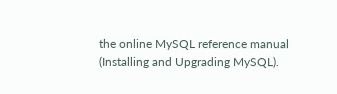the online MySQL reference manual (Installing and Upgrading MySQL).